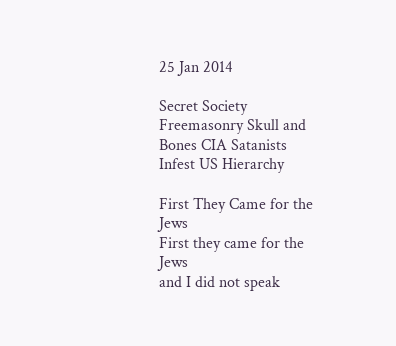25 Jan 2014

Secret Society Freemasonry Skull and Bones CIA Satanists Infest US Hierarchy

First They Came for the Jews
First they came for the Jews
and I did not speak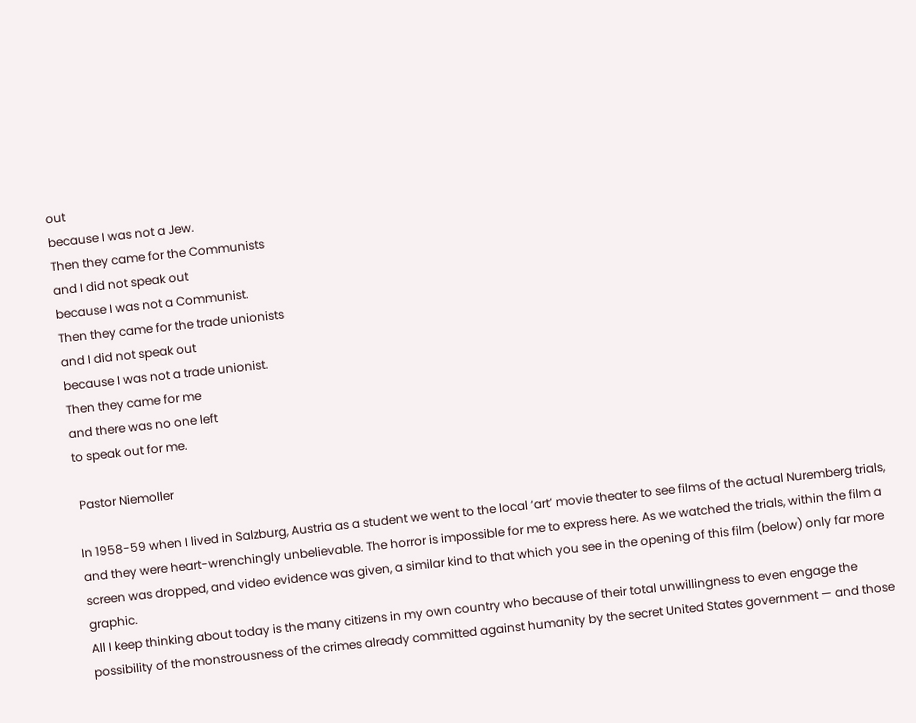out
because I was not a Jew.
Then they came for the Communists
and I did not speak out
because I was not a Communist.
Then they came for the trade unionists
and I did not speak out
because I was not a trade unionist.
Then they came for me
and there was no one left
to speak out for me.

 Pastor Niemoller

In 1958-59 when I lived in Salzburg, Austria as a student we went to the local ‘art’ movie theater to see films of the actual Nuremberg trials, and they were heart-wrenchingly unbelievable. The horror is impossible for me to express here. As we watched the trials, within the film a screen was dropped, and video evidence was given, a similar kind to that which you see in the opening of this film (below) only far more graphic.
All I keep thinking about today is the many citizens in my own country who because of their total unwillingness to even engage the possibility of the monstrousness of the crimes already committed against humanity by the secret United States government — and those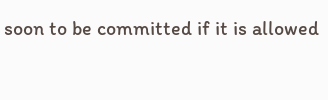soon to be committed if it is allowed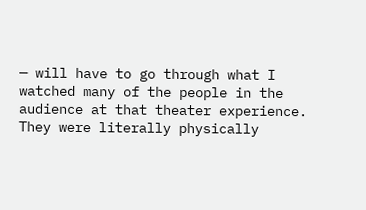— will have to go through what I watched many of the people in the audience at that theater experience. They were literally physically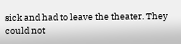sick and had to leave the theater. They could not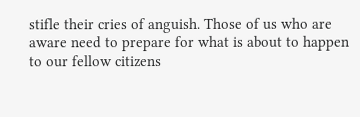stifle their cries of anguish. Those of us who are aware need to prepare for what is about to happen to our fellow citizens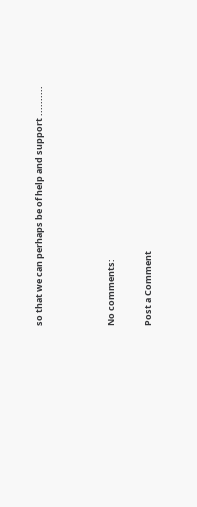so that we can perhaps be of help and support ..........



No comments:

Post a Comment